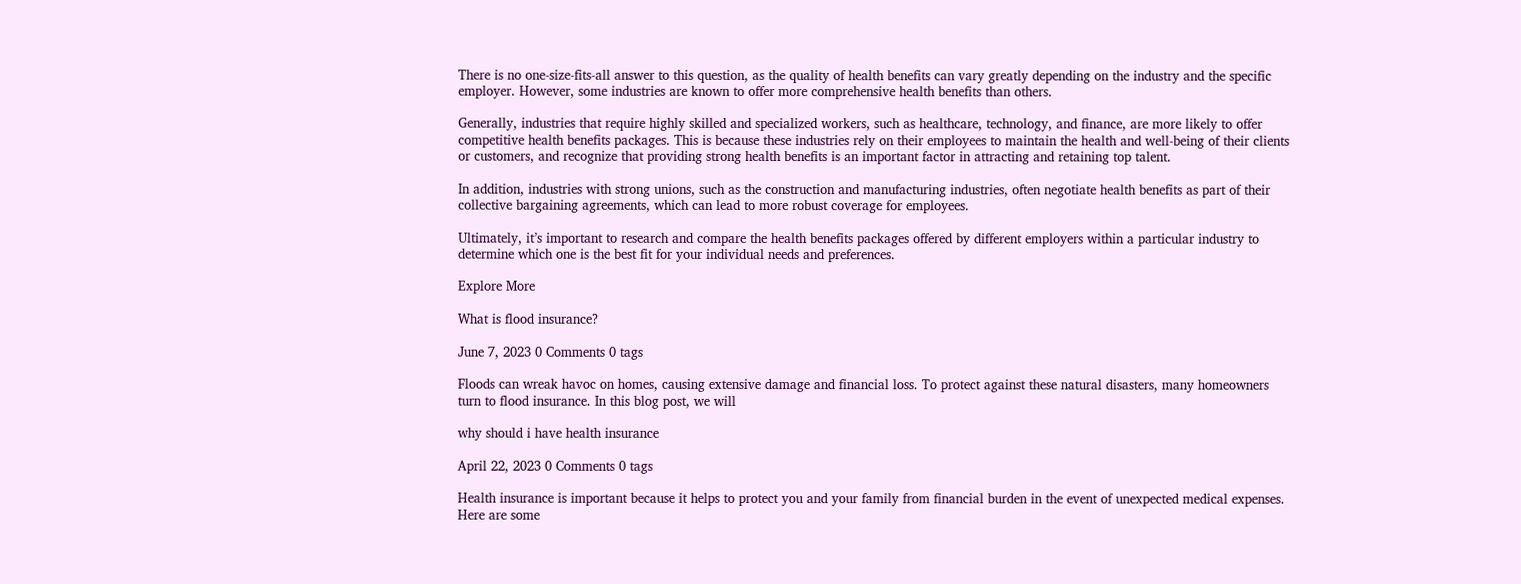There is no one-size-fits-all answer to this question, as the quality of health benefits can vary greatly depending on the industry and the specific employer. However, some industries are known to offer more comprehensive health benefits than others.

Generally, industries that require highly skilled and specialized workers, such as healthcare, technology, and finance, are more likely to offer competitive health benefits packages. This is because these industries rely on their employees to maintain the health and well-being of their clients or customers, and recognize that providing strong health benefits is an important factor in attracting and retaining top talent.

In addition, industries with strong unions, such as the construction and manufacturing industries, often negotiate health benefits as part of their collective bargaining agreements, which can lead to more robust coverage for employees.

Ultimately, it’s important to research and compare the health benefits packages offered by different employers within a particular industry to determine which one is the best fit for your individual needs and preferences.

Explore More

What is flood insurance?

June 7, 2023 0 Comments 0 tags

Floods can wreak havoc on homes, causing extensive damage and financial loss. To protect against these natural disasters, many homeowners turn to flood insurance. In this blog post, we will

why should i have health insurance

April 22, 2023 0 Comments 0 tags

Health insurance is important because it helps to protect you and your family from financial burden in the event of unexpected medical expenses. Here are some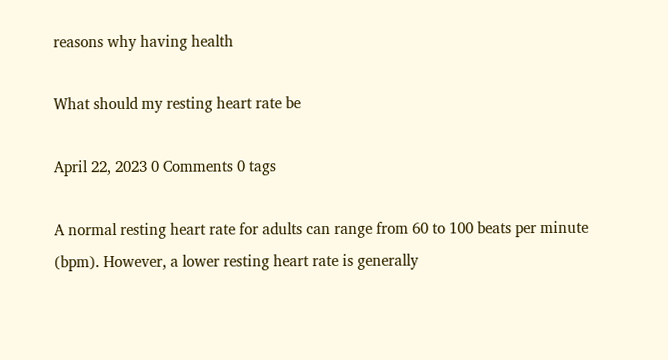reasons why having health

What should my resting heart rate be

April 22, 2023 0 Comments 0 tags

A normal resting heart rate for adults can range from 60 to 100 beats per minute (bpm). However, a lower resting heart rate is generally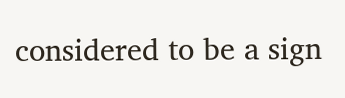considered to be a sign